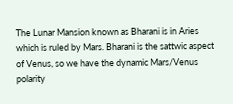The Lunar Mansion known as Bharani is in Aries which is ruled by Mars. Bharani is the sattwic aspect of Venus, so we have the dynamic Mars/Venus polarity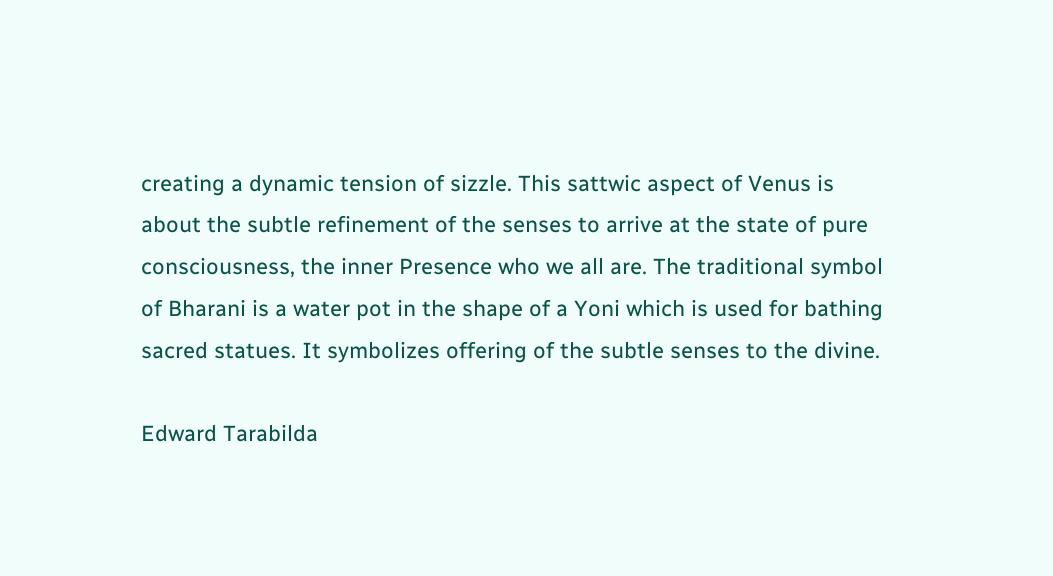creating a dynamic tension of sizzle. This sattwic aspect of Venus is about the subtle refinement of the senses to arrive at the state of pure consciousness, the inner Presence who we all are. The traditional symbol of Bharani is a water pot in the shape of a Yoni which is used for bathing sacred statues. It symbolizes offering of the subtle senses to the divine.

Edward Tarabilda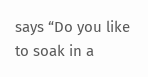says “Do you like to soak in a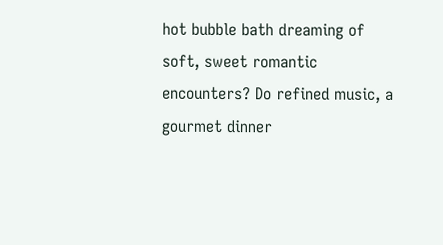hot bubble bath dreaming of soft, sweet romantic encounters? Do refined music, a gourmet dinner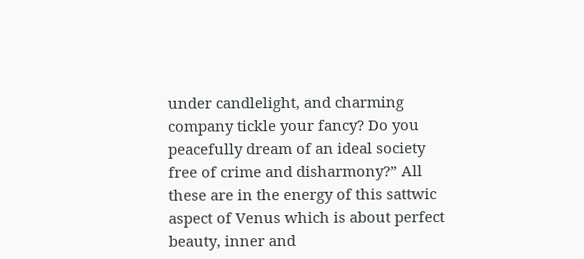under candlelight, and charming company tickle your fancy? Do you peacefully dream of an ideal society free of crime and disharmony?” All these are in the energy of this sattwic aspect of Venus which is about perfect beauty, inner and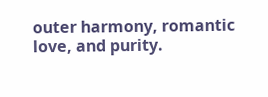outer harmony, romantic love, and purity.